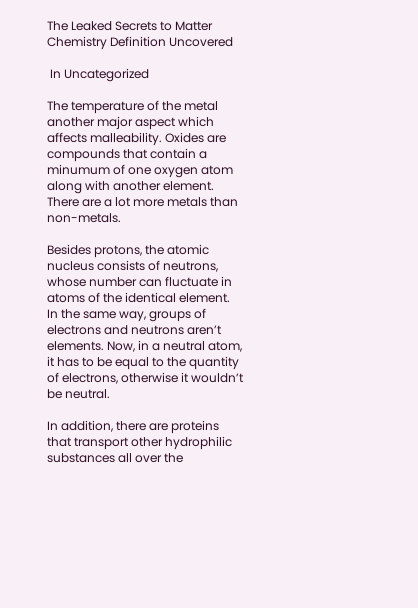The Leaked Secrets to Matter Chemistry Definition Uncovered

 In Uncategorized

The temperature of the metal another major aspect which affects malleability. Oxides are compounds that contain a minumum of one oxygen atom along with another element. There are a lot more metals than non-metals.

Besides protons, the atomic nucleus consists of neutrons, whose number can fluctuate in atoms of the identical element. In the same way, groups of electrons and neutrons aren’t elements. Now, in a neutral atom, it has to be equal to the quantity of electrons, otherwise it wouldn’t be neutral.

In addition, there are proteins that transport other hydrophilic substances all over the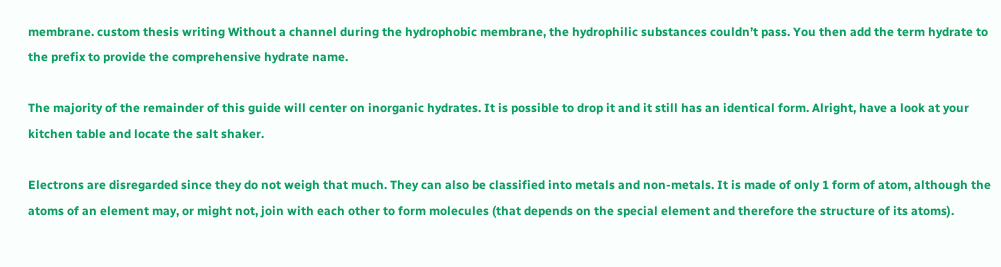membrane. custom thesis writing Without a channel during the hydrophobic membrane, the hydrophilic substances couldn’t pass. You then add the term hydrate to the prefix to provide the comprehensive hydrate name.

The majority of the remainder of this guide will center on inorganic hydrates. It is possible to drop it and it still has an identical form. Alright, have a look at your kitchen table and locate the salt shaker.

Electrons are disregarded since they do not weigh that much. They can also be classified into metals and non-metals. It is made of only 1 form of atom, although the atoms of an element may, or might not, join with each other to form molecules (that depends on the special element and therefore the structure of its atoms).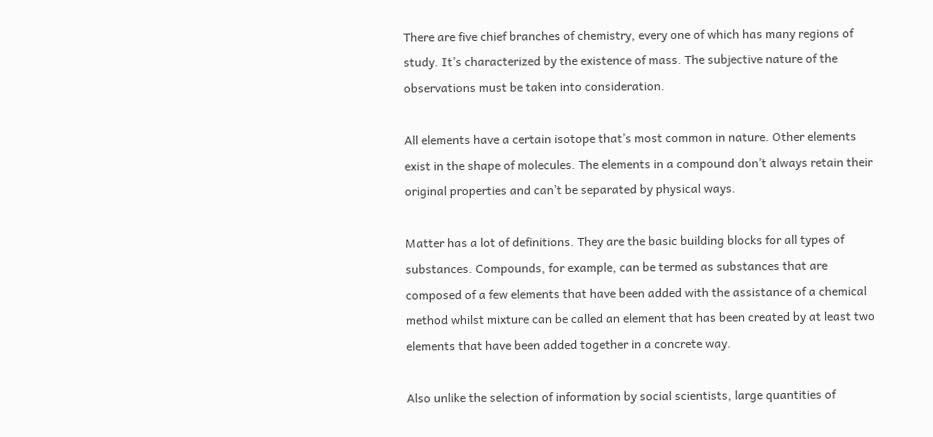There are five chief branches of chemistry, every one of which has many regions of study. It’s characterized by the existence of mass. The subjective nature of the observations must be taken into consideration.

All elements have a certain isotope that’s most common in nature. Other elements exist in the shape of molecules. The elements in a compound don’t always retain their original properties and can’t be separated by physical ways.

Matter has a lot of definitions. They are the basic building blocks for all types of substances. Compounds, for example, can be termed as substances that are composed of a few elements that have been added with the assistance of a chemical method whilst mixture can be called an element that has been created by at least two elements that have been added together in a concrete way.

Also unlike the selection of information by social scientists, large quantities of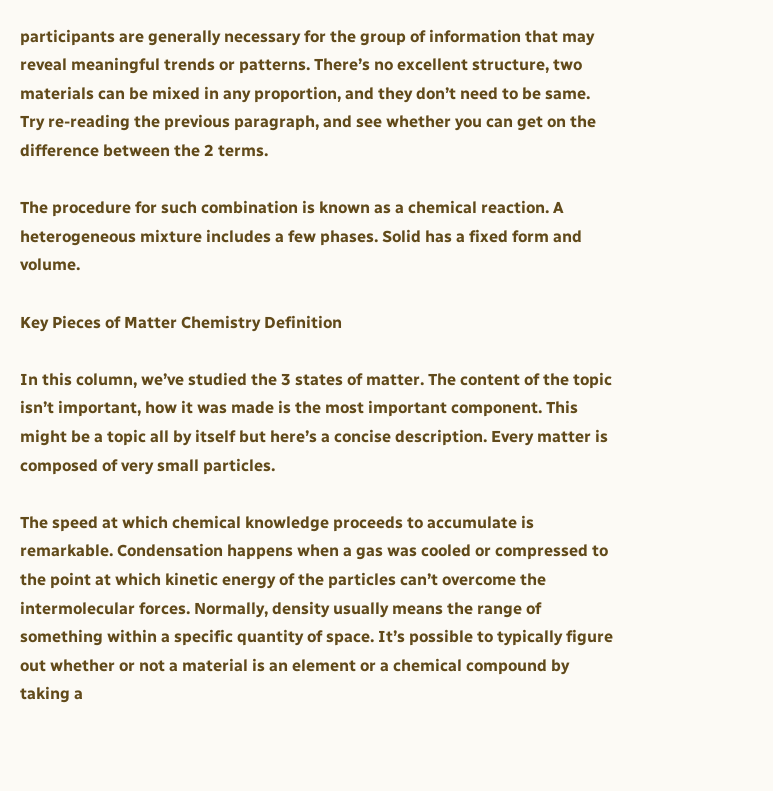participants are generally necessary for the group of information that may reveal meaningful trends or patterns. There’s no excellent structure, two materials can be mixed in any proportion, and they don’t need to be same. Try re-reading the previous paragraph, and see whether you can get on the difference between the 2 terms.

The procedure for such combination is known as a chemical reaction. A heterogeneous mixture includes a few phases. Solid has a fixed form and volume.

Key Pieces of Matter Chemistry Definition

In this column, we’ve studied the 3 states of matter. The content of the topic isn’t important, how it was made is the most important component. This might be a topic all by itself but here’s a concise description. Every matter is composed of very small particles.

The speed at which chemical knowledge proceeds to accumulate is remarkable. Condensation happens when a gas was cooled or compressed to the point at which kinetic energy of the particles can’t overcome the intermolecular forces. Normally, density usually means the range of something within a specific quantity of space. It’s possible to typically figure out whether or not a material is an element or a chemical compound by taking a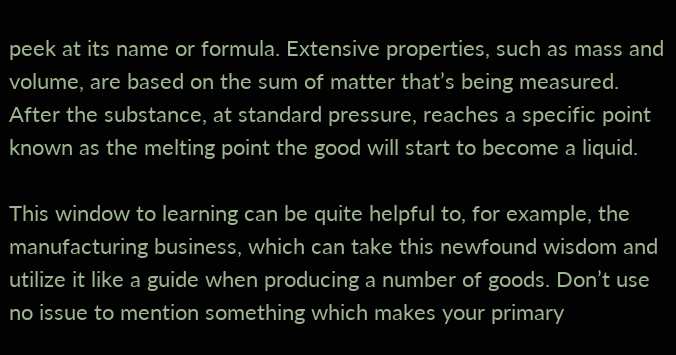peek at its name or formula. Extensive properties, such as mass and volume, are based on the sum of matter that’s being measured. After the substance, at standard pressure, reaches a specific point known as the melting point the good will start to become a liquid.

This window to learning can be quite helpful to, for example, the manufacturing business, which can take this newfound wisdom and utilize it like a guide when producing a number of goods. Don’t use no issue to mention something which makes your primary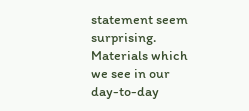statement seem surprising. Materials which we see in our day-to-day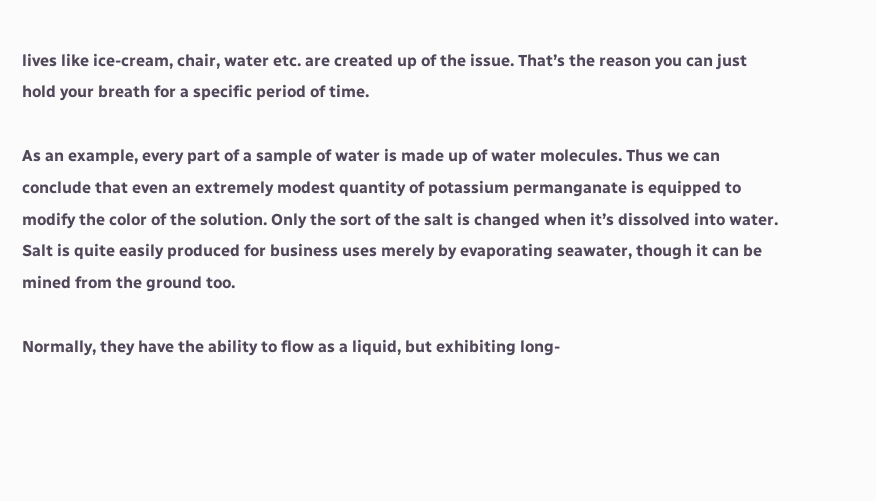lives like ice-cream, chair, water etc. are created up of the issue. That’s the reason you can just hold your breath for a specific period of time.

As an example, every part of a sample of water is made up of water molecules. Thus we can conclude that even an extremely modest quantity of potassium permanganate is equipped to modify the color of the solution. Only the sort of the salt is changed when it’s dissolved into water. Salt is quite easily produced for business uses merely by evaporating seawater, though it can be mined from the ground too.

Normally, they have the ability to flow as a liquid, but exhibiting long-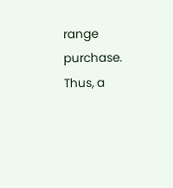range purchase. Thus, a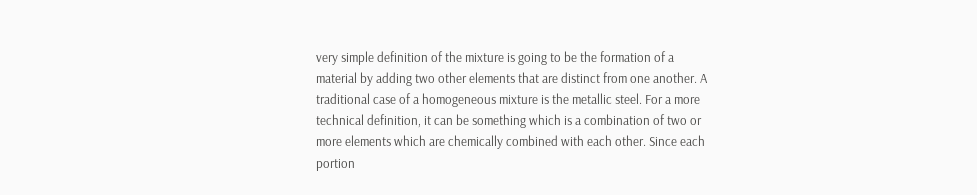very simple definition of the mixture is going to be the formation of a material by adding two other elements that are distinct from one another. A traditional case of a homogeneous mixture is the metallic steel. For a more technical definition, it can be something which is a combination of two or more elements which are chemically combined with each other. Since each portion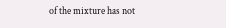of the mixture has not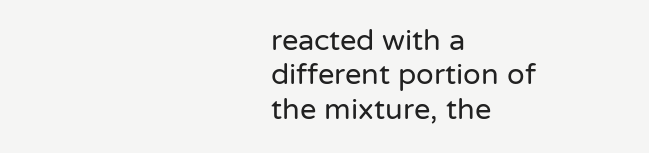reacted with a different portion of the mixture, the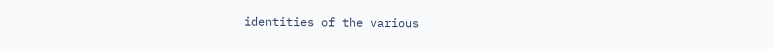identities of the various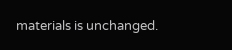materials is unchanged.